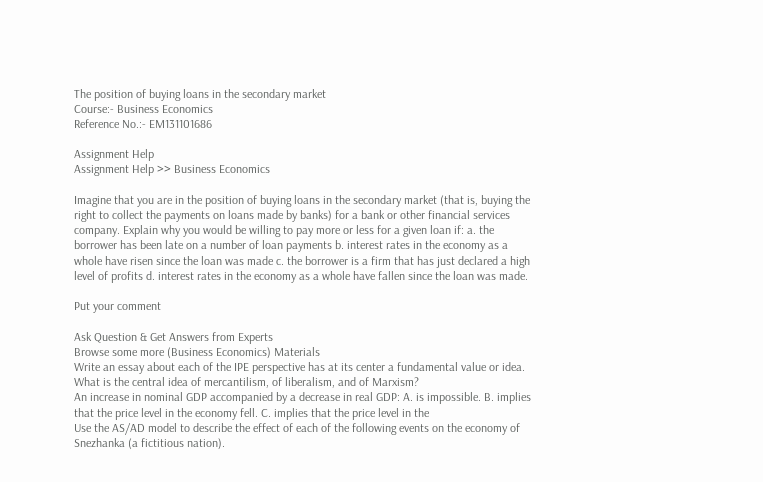The position of buying loans in the secondary market
Course:- Business Economics
Reference No.:- EM131101686

Assignment Help
Assignment Help >> Business Economics

Imagine that you are in the position of buying loans in the secondary market (that is, buying the right to collect the payments on loans made by banks) for a bank or other financial services company. Explain why you would be willing to pay more or less for a given loan if: a. the borrower has been late on a number of loan payments b. interest rates in the economy as a whole have risen since the loan was made c. the borrower is a firm that has just declared a high level of profits d. interest rates in the economy as a whole have fallen since the loan was made.

Put your comment

Ask Question & Get Answers from Experts
Browse some more (Business Economics) Materials
Write an essay about each of the IPE perspective has at its center a fundamental value or idea. What is the central idea of mercantilism, of liberalism, and of Marxism?
An increase in nominal GDP accompanied by a decrease in real GDP: A. is impossible. B. implies that the price level in the economy fell. C. implies that the price level in the
Use the AS/AD model to describe the effect of each of the following events on the economy of Snezhanka (a fictitious nation).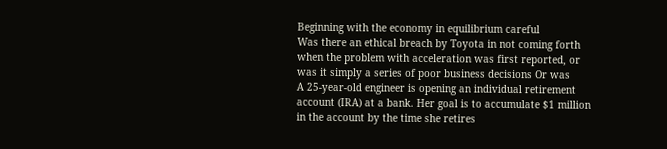Beginning with the economy in equilibrium careful
Was there an ethical breach by Toyota in not coming forth when the problem with acceleration was first reported, or was it simply a series of poor business decisions Or was
A 25-year-old engineer is opening an individual retirement account (IRA) at a bank. Her goal is to accumulate $1 million in the account by the time she retires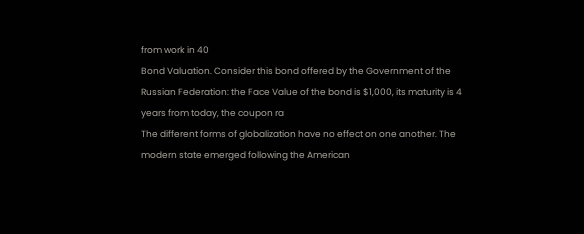from work in 40
Bond Valuation. Consider this bond offered by the Government of the Russian Federation: the Face Value of the bond is $1,000, its maturity is 4 years from today, the coupon ra
The different forms of globalization have no effect on one another. The modern state emerged following the American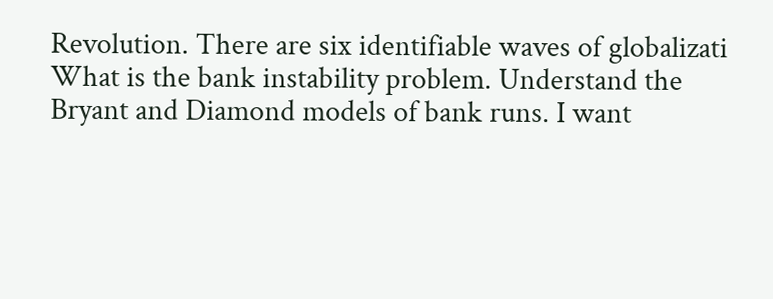Revolution. There are six identifiable waves of globalizati
What is the bank instability problem. Understand the Bryant and Diamond models of bank runs. I want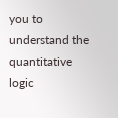you to understand the quantitative logic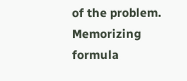of the problem. Memorizing formula